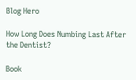Blog Hero

How Long Does Numbing Last After the Dentist?

Book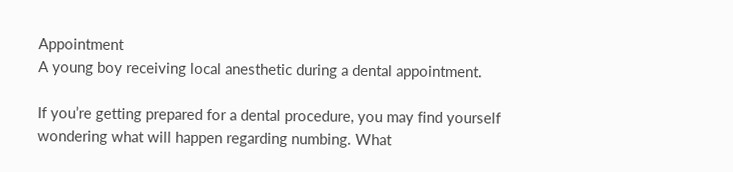Appointment
A young boy receiving local anesthetic during a dental appointment.

If you’re getting prepared for a dental procedure, you may find yourself wondering what will happen regarding numbing. What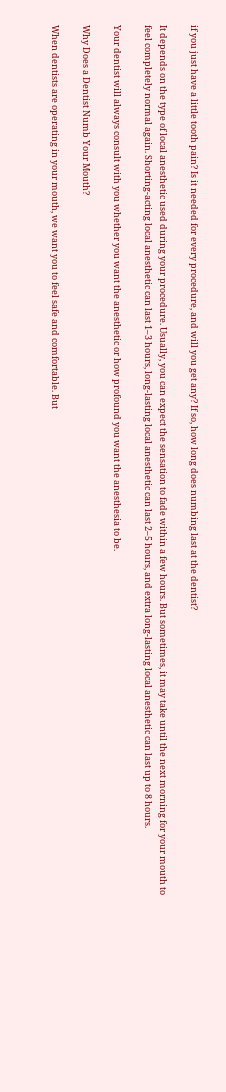if you just have a little tooth pain? Is it needed for every procedure, and will you get any? If so, how long does numbing last at the dentist?

It depends on the type of local anesthetic used during your procedure. Usually, you can expect the sensation to fade within a few hours. But sometimes, it may take until the next morning for your mouth to feel completely normal again. Shorting-acting local anesthetic can last 1–3 hours, long-lasting local anesthetic can last 2–5 hours, and extra long-lasting local anesthetic can last up to 8 hours.

Your dentist will always consult with you whether you want the anesthetic or how profound you want the anesthesia to be.

Why Does a Dentist Numb Your Mouth?

When dentists are operating in your mouth, we want you to feel safe and comfortable. But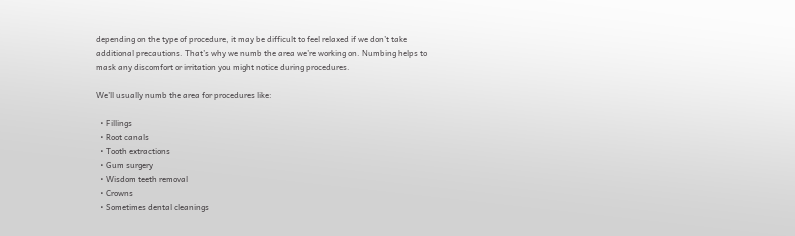depending on the type of procedure, it may be difficult to feel relaxed if we don’t take additional precautions. That’s why we numb the area we’re working on. Numbing helps to mask any discomfort or irritation you might notice during procedures.

We’ll usually numb the area for procedures like:

  • Fillings
  • Root canals
  • Tooth extractions
  • Gum surgery
  • Wisdom teeth removal
  • Crowns
  • Sometimes dental cleanings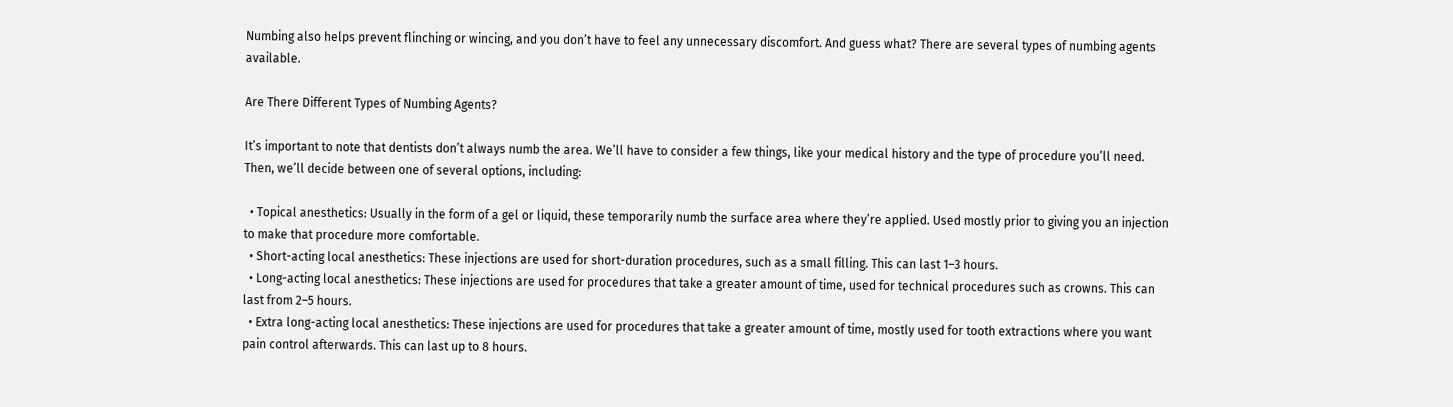Numbing also helps prevent flinching or wincing, and you don’t have to feel any unnecessary discomfort. And guess what? There are several types of numbing agents available.

Are There Different Types of Numbing Agents?

It’s important to note that dentists don’t always numb the area. We’ll have to consider a few things, like your medical history and the type of procedure you’ll need. Then, we’ll decide between one of several options, including:

  • Topical anesthetics: Usually in the form of a gel or liquid, these temporarily numb the surface area where they’re applied. Used mostly prior to giving you an injection to make that procedure more comfortable.
  • Short-acting local anesthetics: These injections are used for short-duration procedures, such as a small filling. This can last 1–3 hours.
  • Long-acting local anesthetics: These injections are used for procedures that take a greater amount of time, used for technical procedures such as crowns. This can last from 2–5 hours.
  • Extra long-acting local anesthetics: These injections are used for procedures that take a greater amount of time, mostly used for tooth extractions where you want pain control afterwards. This can last up to 8 hours.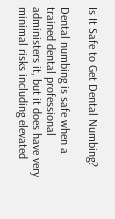Is It Safe to Get Dental Numbing?

Dental numbing is safe when a trained dental professional administers it, but it does have very minimal risks including elevated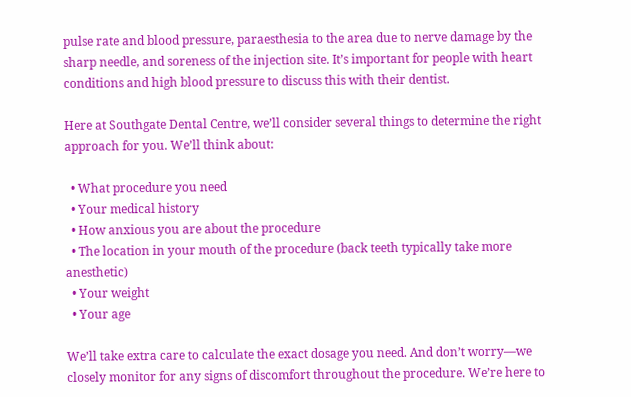pulse rate and blood pressure, paraesthesia to the area due to nerve damage by the sharp needle, and soreness of the injection site. It’s important for people with heart conditions and high blood pressure to discuss this with their dentist.

Here at Southgate Dental Centre, we’ll consider several things to determine the right approach for you. We’ll think about:

  • What procedure you need
  • Your medical history
  • How anxious you are about the procedure
  • The location in your mouth of the procedure (back teeth typically take more anesthetic)
  • Your weight
  • Your age

We’ll take extra care to calculate the exact dosage you need. And don’t worry—we closely monitor for any signs of discomfort throughout the procedure. We’re here to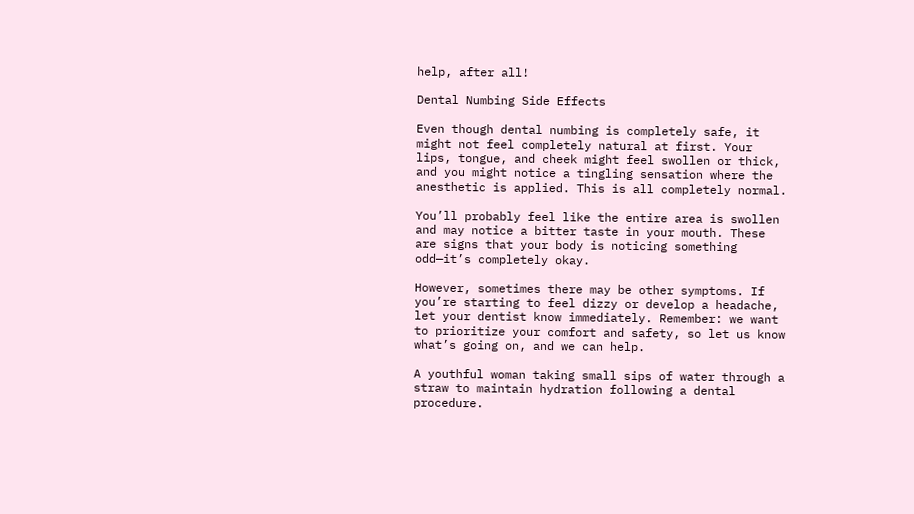help, after all!

Dental Numbing Side Effects

Even though dental numbing is completely safe, it might not feel completely natural at first. Your lips, tongue, and cheek might feel swollen or thick, and you might notice a tingling sensation where the anesthetic is applied. This is all completely normal.

You’ll probably feel like the entire area is swollen and may notice a bitter taste in your mouth. These are signs that your body is noticing something odd—it’s completely okay.

However, sometimes there may be other symptoms. If you’re starting to feel dizzy or develop a headache, let your dentist know immediately. Remember: we want to prioritize your comfort and safety, so let us know what’s going on, and we can help.

A youthful woman taking small sips of water through a straw to maintain hydration following a dental procedure.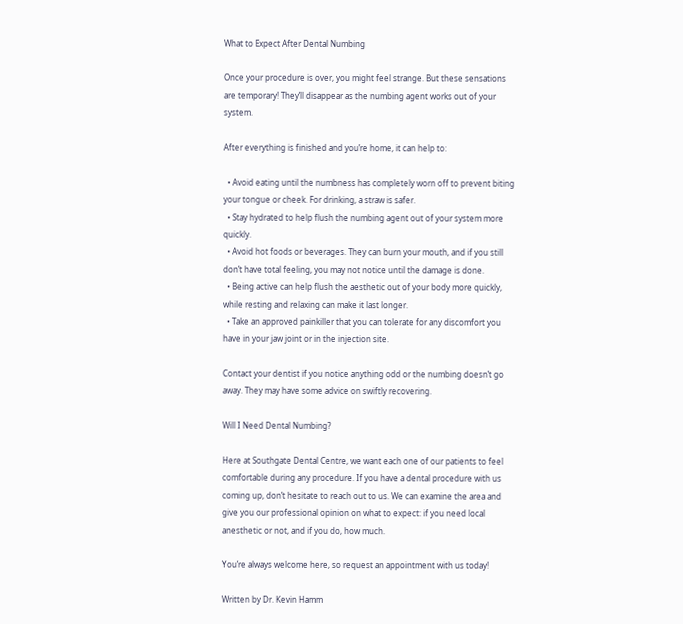What to Expect After Dental Numbing

Once your procedure is over, you might feel strange. But these sensations are temporary! They’ll disappear as the numbing agent works out of your system.

After everything is finished and you’re home, it can help to:

  • Avoid eating until the numbness has completely worn off to prevent biting your tongue or cheek. For drinking, a straw is safer.
  • Stay hydrated to help flush the numbing agent out of your system more quickly.
  • Avoid hot foods or beverages. They can burn your mouth, and if you still don’t have total feeling, you may not notice until the damage is done.
  • Being active can help flush the aesthetic out of your body more quickly, while resting and relaxing can make it last longer.
  • Take an approved painkiller that you can tolerate for any discomfort you have in your jaw joint or in the injection site.

Contact your dentist if you notice anything odd or the numbing doesn’t go away. They may have some advice on swiftly recovering.

Will I Need Dental Numbing?

Here at Southgate Dental Centre, we want each one of our patients to feel comfortable during any procedure. If you have a dental procedure with us coming up, don’t hesitate to reach out to us. We can examine the area and give you our professional opinion on what to expect: if you need local anesthetic or not, and if you do, how much.

You’re always welcome here, so request an appointment with us today!

Written by Dr. Kevin Hamm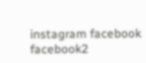instagram facebook facebook2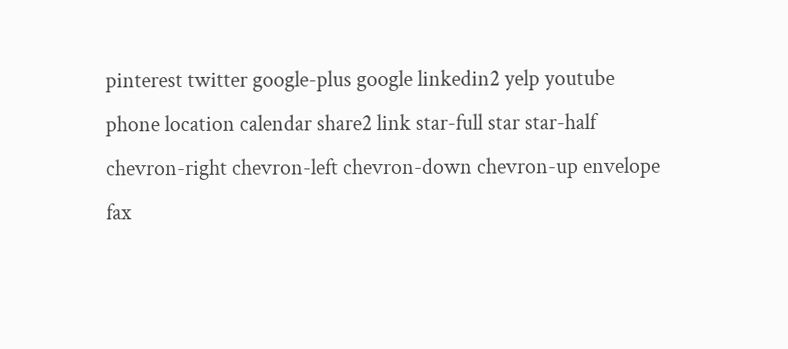pinterest twitter google-plus google linkedin2 yelp youtube phone location calendar share2 link star-full star star-half chevron-right chevron-left chevron-down chevron-up envelope fax